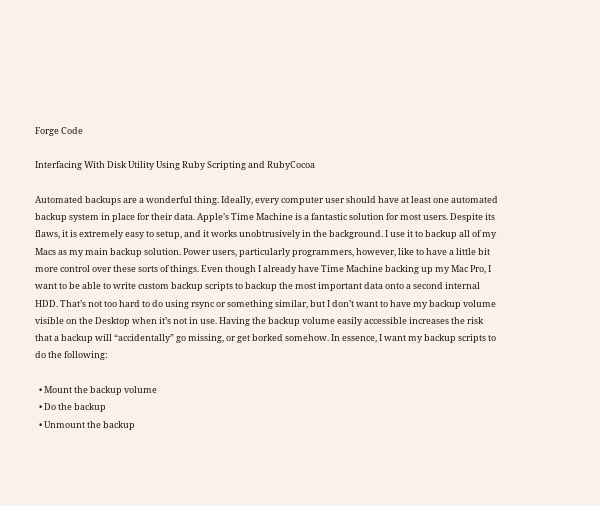Forge Code

Interfacing With Disk Utility Using Ruby Scripting and RubyCocoa

Automated backups are a wonderful thing. Ideally, every computer user should have at least one automated backup system in place for their data. Apple’s Time Machine is a fantastic solution for most users. Despite its flaws, it is extremely easy to setup, and it works unobtrusively in the background. I use it to backup all of my Macs as my main backup solution. Power users, particularly programmers, however, like to have a little bit more control over these sorts of things. Even though I already have Time Machine backing up my Mac Pro, I want to be able to write custom backup scripts to backup the most important data onto a second internal HDD. That’s not too hard to do using rsync or something similar, but I don’t want to have my backup volume visible on the Desktop when it’s not in use. Having the backup volume easily accessible increases the risk that a backup will “accidentally” go missing, or get borked somehow. In essence, I want my backup scripts to do the following:

  • Mount the backup volume
  • Do the backup
  • Unmount the backup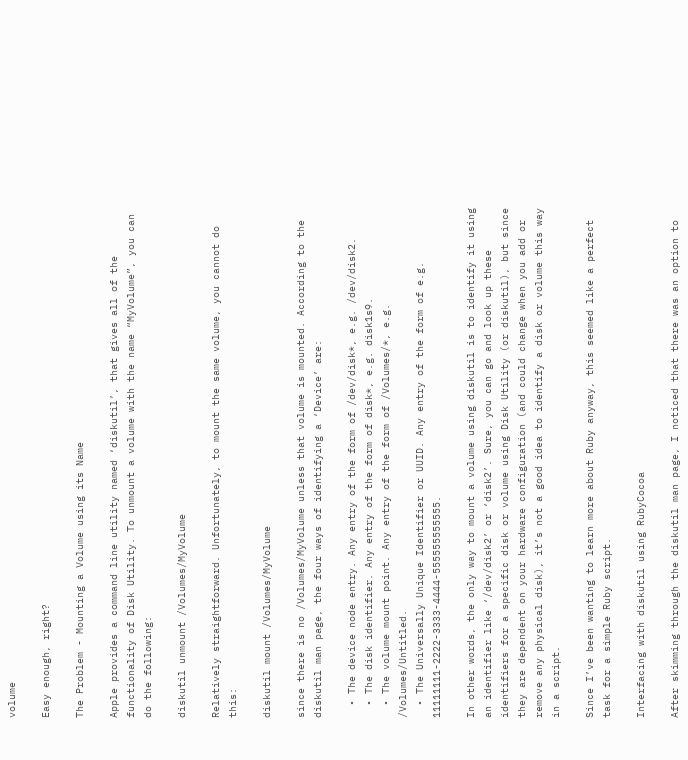volume

Easy enough, right?

The Problem - Mounting a Volume using its Name

Apple provides a command line utility named ‘diskutil’, that gives all of the functionality of Disk Utility. To unmount a volume with the name “MyVolume”, you can do the following:

diskutil unmount /Volumes/MyVolume

Relatively straightforward. Unfortunately, to mount the same volume, you cannot do this:

diskutil mount /Volumes/MyVolume

since there is no /Volumes/MyVolume unless that volume is mounted. According to the diskutil man page, the four ways of identifying a ‘Device’ are:

  • The device node entry. Any entry of the form of /dev/disk*, e.g. /dev/disk2.
  • The disk identifier. Any entry of the form of disk*, e.g. disk1s9.
  • The volume mount point. Any entry of the form of /Volumes/*, e.g. /Volumes/Untitled.
  • The Universally Unique Identifier or UUID. Any entry of the form of e.g. 11111111-2222-3333-4444-555555555555.

In other words, the only way to mount a volume using diskutil is to identify it using an identifier like ‘/dev/disk2’ or ‘disk2’. Sure, you can go and look up these identifiers for a specific disk or volume using Disk Utility (or diskutil), but since they are dependent on your hardware configuration (and could change when you add or remove any physical disk), it’s not a good idea to identify a disk or volume this way in a script.

Since I’ve been wanting to learn more about Ruby anyway, this seemed like a perfect task for a simple Ruby script.

Interfacing with diskutil using RubyCocoa

After skimming through the diskutil man page, I noticed that there was an option to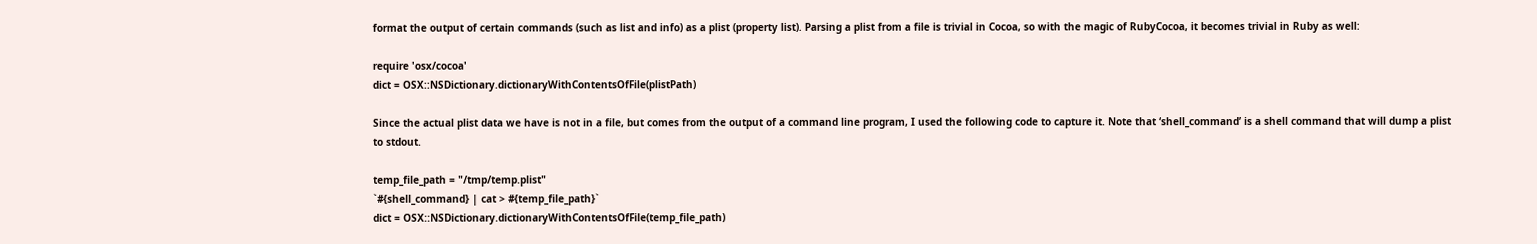format the output of certain commands (such as list and info) as a plist (property list). Parsing a plist from a file is trivial in Cocoa, so with the magic of RubyCocoa, it becomes trivial in Ruby as well:

require 'osx/cocoa'
dict = OSX::NSDictionary.dictionaryWithContentsOfFile(plistPath)

Since the actual plist data we have is not in a file, but comes from the output of a command line program, I used the following code to capture it. Note that ‘shell_command’ is a shell command that will dump a plist to stdout.

temp_file_path = "/tmp/temp.plist"
`#{shell_command} | cat > #{temp_file_path}`
dict = OSX::NSDictionary.dictionaryWithContentsOfFile(temp_file_path)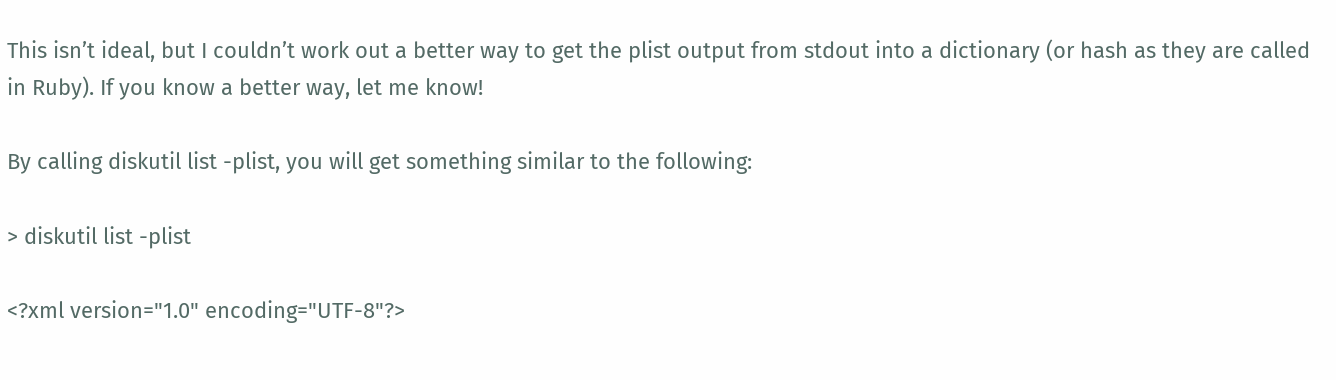This isn’t ideal, but I couldn’t work out a better way to get the plist output from stdout into a dictionary (or hash as they are called in Ruby). If you know a better way, let me know!

By calling diskutil list -plist, you will get something similar to the following:

> diskutil list -plist

<?xml version="1.0" encoding="UTF-8"?>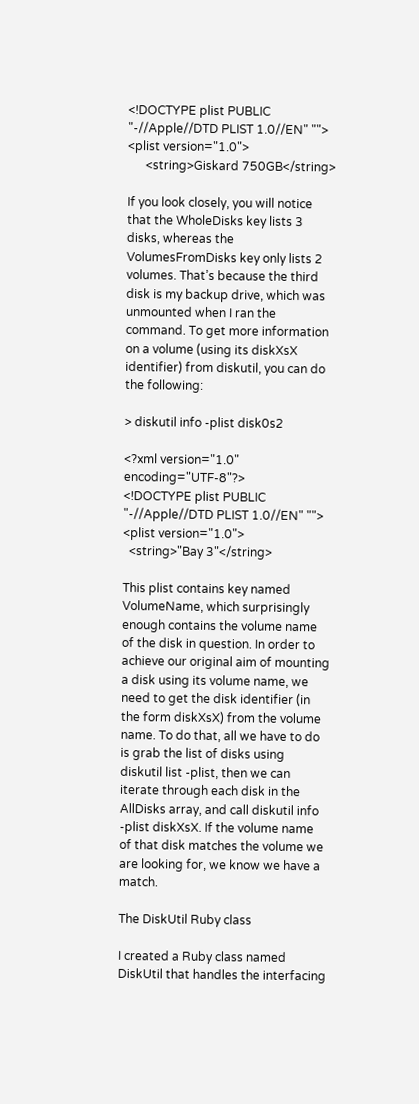<!DOCTYPE plist PUBLIC "-//Apple//DTD PLIST 1.0//EN" "">
<plist version="1.0">
      <string>Giskard 750GB</string>

If you look closely, you will notice that the WholeDisks key lists 3 disks, whereas the VolumesFromDisks key only lists 2 volumes. That’s because the third disk is my backup drive, which was unmounted when I ran the command. To get more information on a volume (using its diskXsX identifier) from diskutil, you can do the following:

> diskutil info -plist disk0s2

<?xml version="1.0" encoding="UTF-8"?>
<!DOCTYPE plist PUBLIC "-//Apple//DTD PLIST 1.0//EN" "">
<plist version="1.0">
  <string>"Bay 3"</string>

This plist contains key named VolumeName, which surprisingly enough contains the volume name of the disk in question. In order to achieve our original aim of mounting a disk using its volume name, we need to get the disk identifier (in the form diskXsX) from the volume name. To do that, all we have to do is grab the list of disks using diskutil list -plist, then we can iterate through each disk in the AllDisks array, and call diskutil info -plist diskXsX. If the volume name of that disk matches the volume we are looking for, we know we have a match.

The DiskUtil Ruby class

I created a Ruby class named DiskUtil that handles the interfacing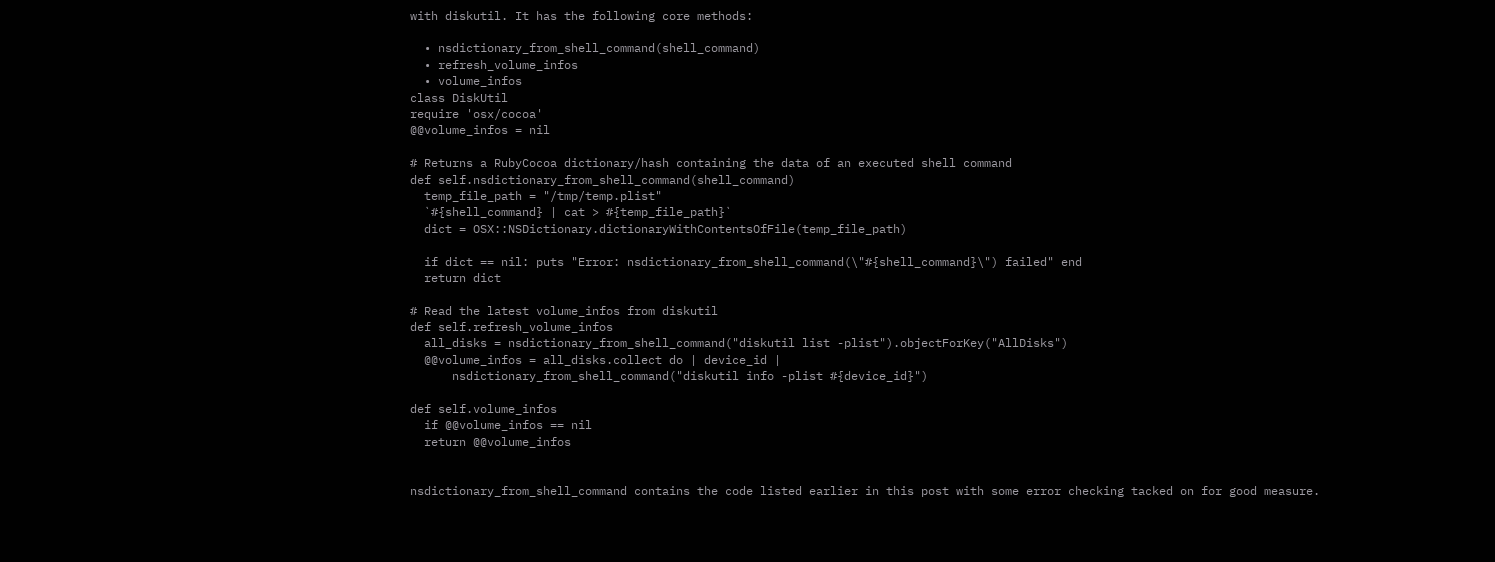with diskutil. It has the following core methods:

  • nsdictionary_from_shell_command(shell_command)
  • refresh_volume_infos
  • volume_infos
class DiskUtil
require 'osx/cocoa'
@@volume_infos = nil

# Returns a RubyCocoa dictionary/hash containing the data of an executed shell command
def self.nsdictionary_from_shell_command(shell_command)
  temp_file_path = "/tmp/temp.plist"
  `#{shell_command} | cat > #{temp_file_path}`
  dict = OSX::NSDictionary.dictionaryWithContentsOfFile(temp_file_path)

  if dict == nil: puts "Error: nsdictionary_from_shell_command(\"#{shell_command}\") failed" end
  return dict

# Read the latest volume_infos from diskutil
def self.refresh_volume_infos
  all_disks = nsdictionary_from_shell_command("diskutil list -plist").objectForKey("AllDisks")
  @@volume_infos = all_disks.collect do | device_id |
      nsdictionary_from_shell_command("diskutil info -plist #{device_id}")

def self.volume_infos
  if @@volume_infos == nil
  return @@volume_infos


nsdictionary_from_shell_command contains the code listed earlier in this post with some error checking tacked on for good measure.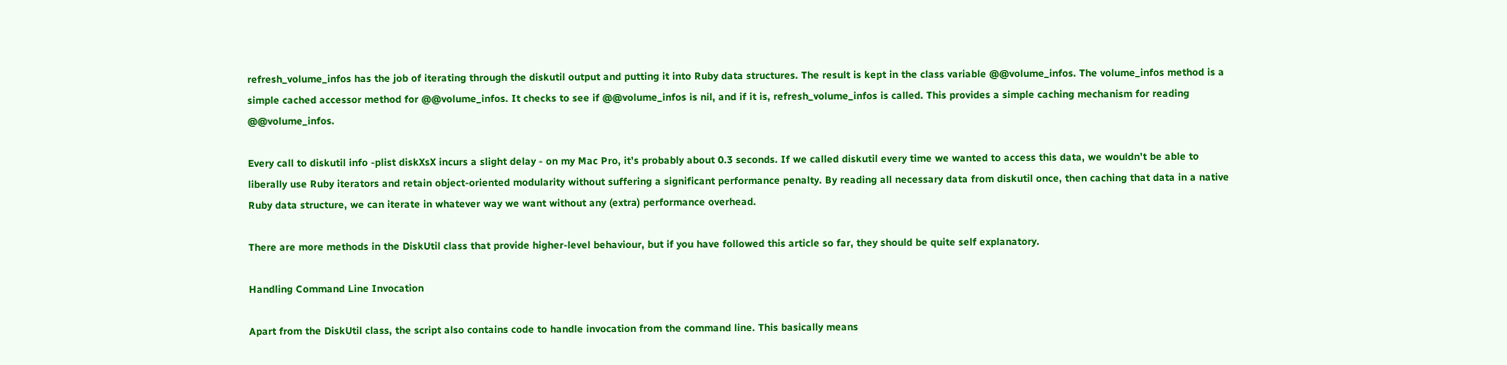refresh_volume_infos has the job of iterating through the diskutil output and putting it into Ruby data structures. The result is kept in the class variable @@volume_infos. The volume_infos method is a simple cached accessor method for @@volume_infos. It checks to see if @@volume_infos is nil, and if it is, refresh_volume_infos is called. This provides a simple caching mechanism for reading @@volume_infos.

Every call to diskutil info -plist diskXsX incurs a slight delay - on my Mac Pro, it’s probably about 0.3 seconds. If we called diskutil every time we wanted to access this data, we wouldn’t be able to liberally use Ruby iterators and retain object-oriented modularity without suffering a significant performance penalty. By reading all necessary data from diskutil once, then caching that data in a native Ruby data structure, we can iterate in whatever way we want without any (extra) performance overhead.

There are more methods in the DiskUtil class that provide higher-level behaviour, but if you have followed this article so far, they should be quite self explanatory.

Handling Command Line Invocation

Apart from the DiskUtil class, the script also contains code to handle invocation from the command line. This basically means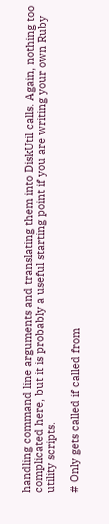handling command line arguments and translating them into DiskUtil calls. Again, nothing too complicated here, but it is probably a useful starting point if you are writing your own Ruby utility scripts.

# Only gets called if called from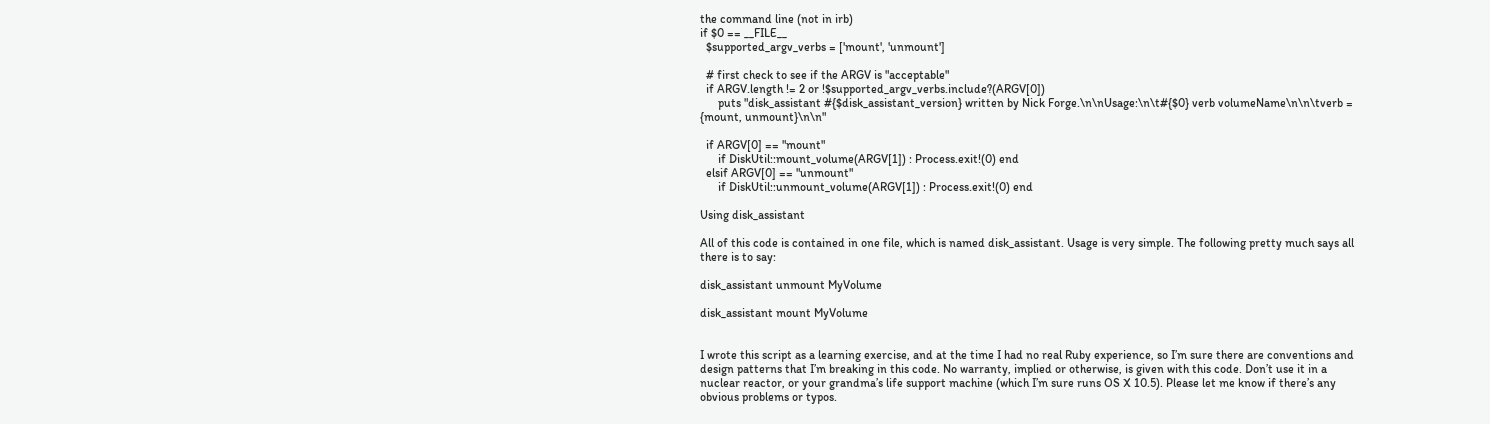the command line (not in irb)
if $0 == __FILE__
  $supported_argv_verbs = ['mount', 'unmount']

  # first check to see if the ARGV is "acceptable"
  if ARGV.length != 2 or !$supported_argv_verbs.include?(ARGV[0])
      puts "disk_assistant #{$disk_assistant_version} written by Nick Forge.\n\nUsage:\n\t#{$0} verb volumeName\n\n\tverb = {mount, unmount}\n\n"

  if ARGV[0] == "mount"
      if DiskUtil::mount_volume(ARGV[1]) : Process.exit!(0) end
  elsif ARGV[0] == "unmount"
      if DiskUtil::unmount_volume(ARGV[1]) : Process.exit!(0) end

Using disk_assistant

All of this code is contained in one file, which is named disk_assistant. Usage is very simple. The following pretty much says all there is to say:

disk_assistant unmount MyVolume

disk_assistant mount MyVolume


I wrote this script as a learning exercise, and at the time I had no real Ruby experience, so I’m sure there are conventions and design patterns that I’m breaking in this code. No warranty, implied or otherwise, is given with this code. Don’t use it in a nuclear reactor, or your grandma’s life support machine (which I’m sure runs OS X 10.5). Please let me know if there’s any obvious problems or typos.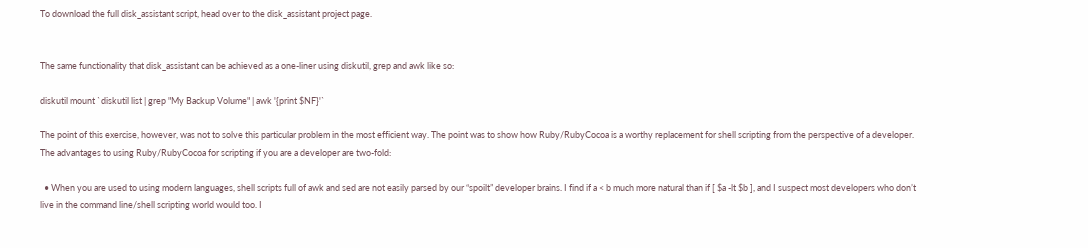To download the full disk_assistant script, head over to the disk_assistant project page.


The same functionality that disk_assistant can be achieved as a one-liner using diskutil, grep and awk like so:

diskutil mount `diskutil list | grep "My Backup Volume" | awk '{print $NF}'`

The point of this exercise, however, was not to solve this particular problem in the most efficient way. The point was to show how Ruby/RubyCocoa is a worthy replacement for shell scripting from the perspective of a developer. The advantages to using Ruby/RubyCocoa for scripting if you are a developer are two-fold:

  • When you are used to using modern languages, shell scripts full of awk and sed are not easily parsed by our “spoilt” developer brains. I find if a < b much more natural than if [ $a -lt $b ], and I suspect most developers who don’t live in the command line/shell scripting world would too. I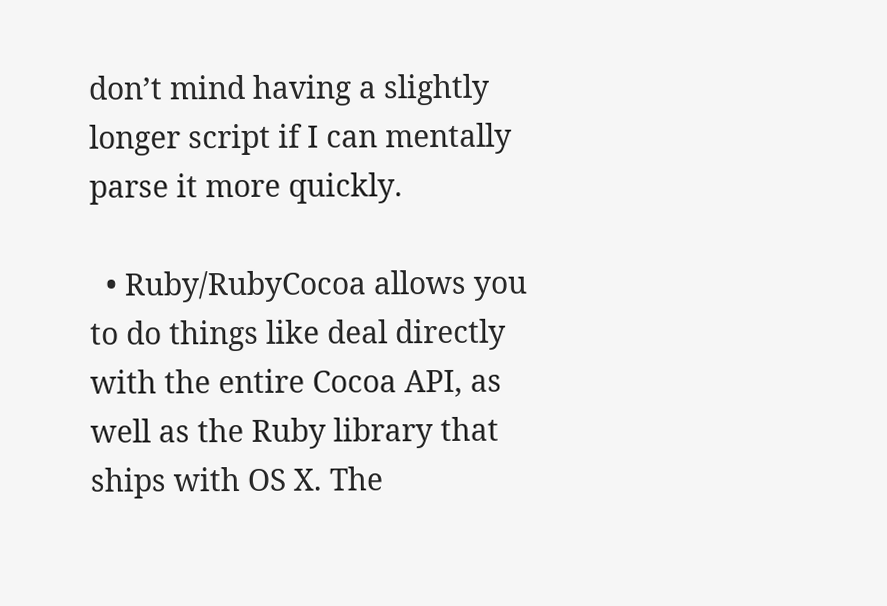don’t mind having a slightly longer script if I can mentally parse it more quickly.

  • Ruby/RubyCocoa allows you to do things like deal directly with the entire Cocoa API, as well as the Ruby library that ships with OS X. The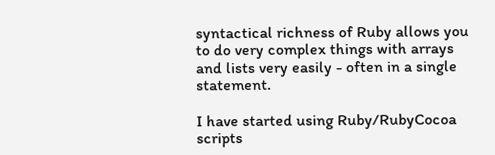syntactical richness of Ruby allows you to do very complex things with arrays and lists very easily - often in a single statement.

I have started using Ruby/RubyCocoa scripts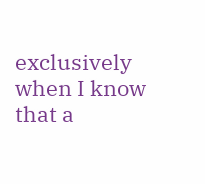exclusively when I know that a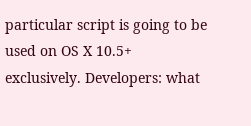particular script is going to be used on OS X 10.5+ exclusively. Developers: what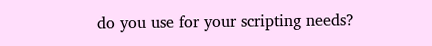do you use for your scripting needs?